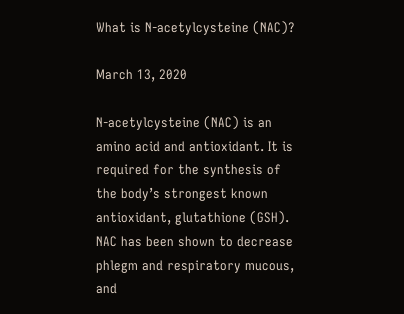What is N-acetylcysteine (NAC)?

March 13, 2020

N-acetylcysteine (NAC) is an amino acid and antioxidant. It is required for the synthesis of the body’s strongest known antioxidant, glutathione (GSH). NAC has been shown to decrease phlegm and respiratory mucous, and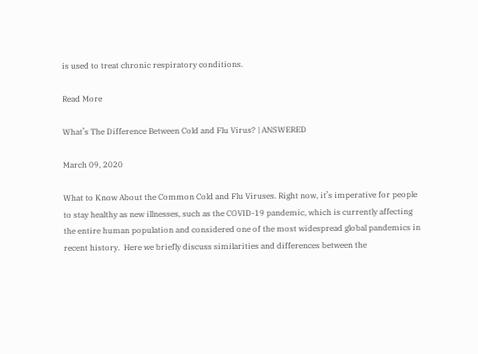is used to treat chronic respiratory conditions.

Read More

What’s The Difference Between Cold and Flu Virus? | ANSWERED

March 09, 2020

What to Know About the Common Cold and Flu Viruses. Right now, it’s imperative for people to stay healthy as new illnesses, such as the COVID-19 pandemic, which is currently affecting the entire human population and considered one of the most widespread global pandemics in recent history.  Here we briefly discuss similarities and differences between the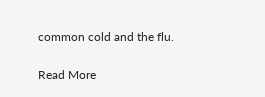common cold and the flu.

Read More